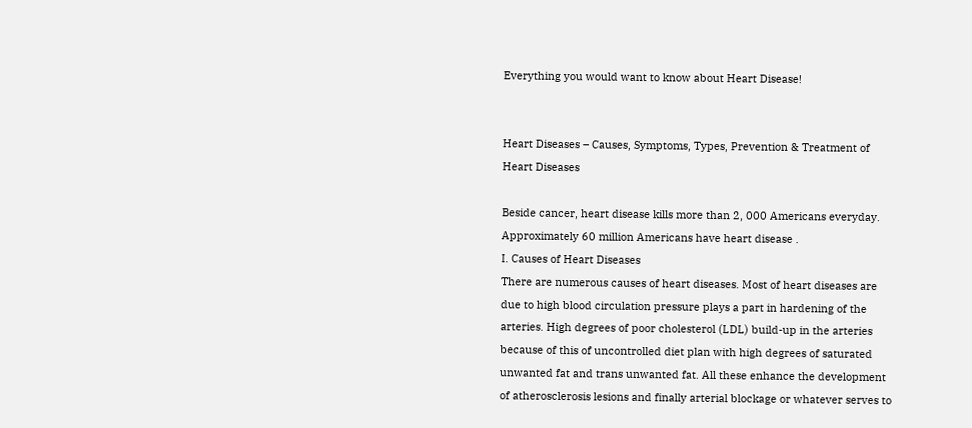Everything you would want to know about Heart Disease!


Heart Diseases – Causes, Symptoms, Types, Prevention & Treatment of Heart Diseases

Beside cancer, heart disease kills more than 2, 000 Americans everyday. Approximately 60 million Americans have heart disease .
I. Causes of Heart Diseases
There are numerous causes of heart diseases. Most of heart diseases are due to high blood circulation pressure plays a part in hardening of the arteries. High degrees of poor cholesterol (LDL) build-up in the arteries because of this of uncontrolled diet plan with high degrees of saturated unwanted fat and trans unwanted fat. All these enhance the development of atherosclerosis lesions and finally arterial blockage or whatever serves to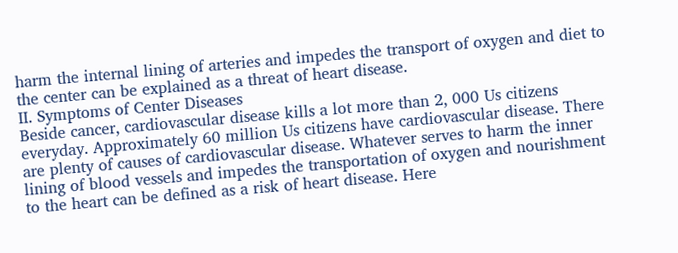harm the internal lining of arteries and impedes the transport of oxygen and diet to the center can be explained as a threat of heart disease.
II. Symptoms of Center Diseases
Beside cancer, cardiovascular disease kills a lot more than 2, 000 Us citizens everyday. Approximately 60 million Us citizens have cardiovascular disease. There are plenty of causes of cardiovascular disease. Whatever serves to harm the inner lining of blood vessels and impedes the transportation of oxygen and nourishment to the heart can be defined as a risk of heart disease. Here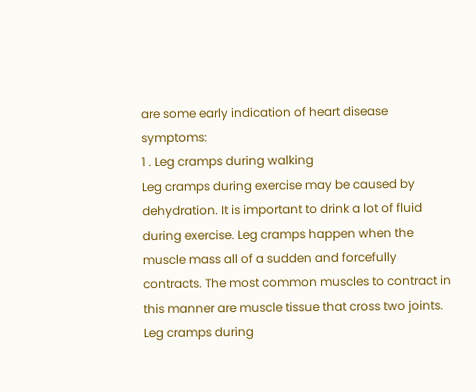are some early indication of heart disease symptoms:
1 . Leg cramps during walking
Leg cramps during exercise may be caused by dehydration. It is important to drink a lot of fluid during exercise. Leg cramps happen when the muscle mass all of a sudden and forcefully contracts. The most common muscles to contract in this manner are muscle tissue that cross two joints. Leg cramps during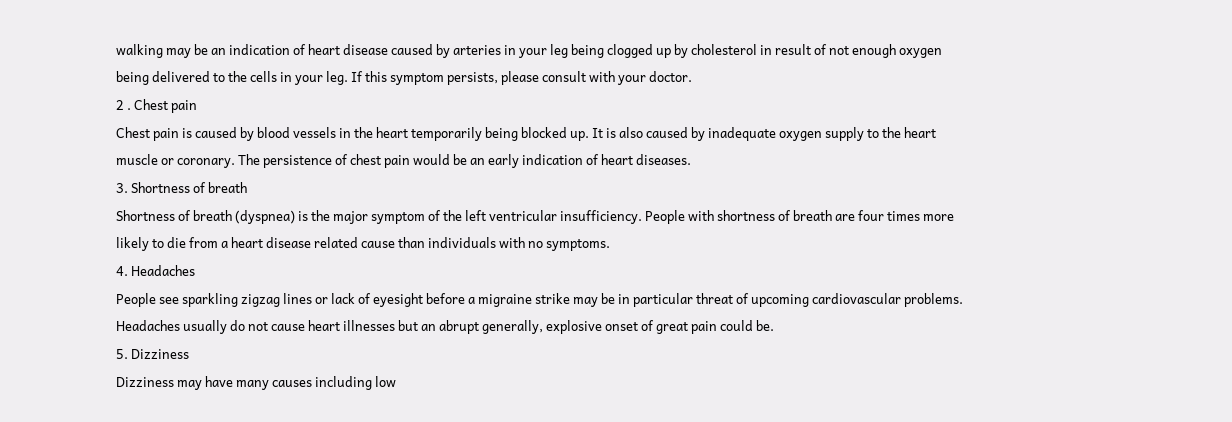walking may be an indication of heart disease caused by arteries in your leg being clogged up by cholesterol in result of not enough oxygen being delivered to the cells in your leg. If this symptom persists, please consult with your doctor.
2 . Chest pain
Chest pain is caused by blood vessels in the heart temporarily being blocked up. It is also caused by inadequate oxygen supply to the heart muscle or coronary. The persistence of chest pain would be an early indication of heart diseases.
3. Shortness of breath
Shortness of breath (dyspnea) is the major symptom of the left ventricular insufficiency. People with shortness of breath are four times more likely to die from a heart disease related cause than individuals with no symptoms.
4. Headaches
People see sparkling zigzag lines or lack of eyesight before a migraine strike may be in particular threat of upcoming cardiovascular problems. Headaches usually do not cause heart illnesses but an abrupt generally, explosive onset of great pain could be.
5. Dizziness
Dizziness may have many causes including low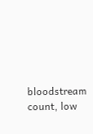bloodstream count, low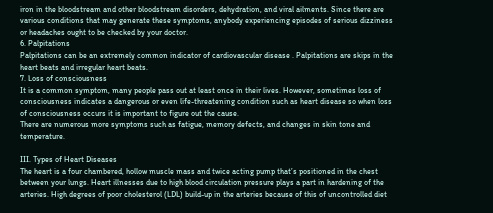iron in the bloodstream and other bloodstream disorders, dehydration, and viral ailments. Since there are various conditions that may generate these symptoms, anybody experiencing episodes of serious dizziness or headaches ought to be checked by your doctor.
6. Palpitations
Palpitations can be an extremely common indicator of cardiovascular disease . Palpitations are skips in the heart beats and irregular heart beats.
7. Loss of consciousness
It is a common symptom, many people pass out at least once in their lives. However, sometimes loss of consciousness indicates a dangerous or even life-threatening condition such as heart disease so when loss of consciousness occurs it is important to figure out the cause.
There are numerous more symptoms such as fatigue, memory defects, and changes in skin tone and temperature.

III. Types of Heart Diseases
The heart is a four chambered, hollow muscle mass and twice acting pump that’s positioned in the chest between your lungs. Heart illnesses due to high blood circulation pressure plays a part in hardening of the arteries. High degrees of poor cholesterol (LDL) build-up in the arteries because of this of uncontrolled diet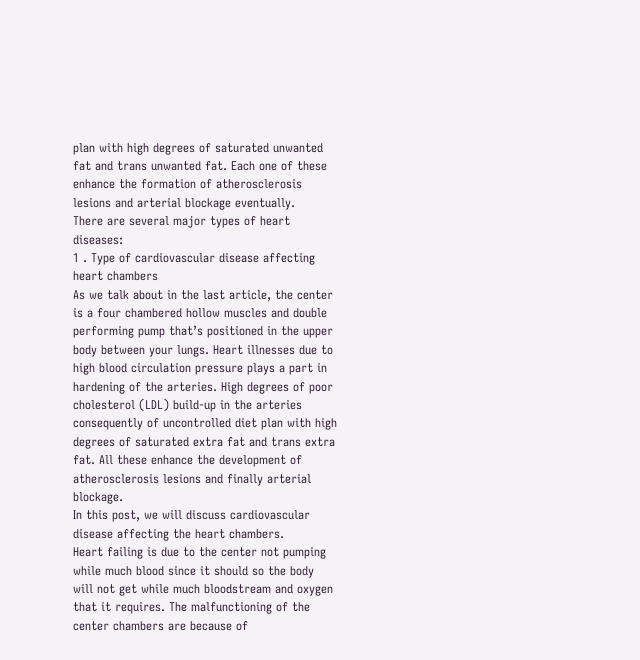plan with high degrees of saturated unwanted fat and trans unwanted fat. Each one of these enhance the formation of atherosclerosis lesions and arterial blockage eventually.
There are several major types of heart diseases:
1 . Type of cardiovascular disease affecting heart chambers
As we talk about in the last article, the center is a four chambered hollow muscles and double performing pump that’s positioned in the upper body between your lungs. Heart illnesses due to high blood circulation pressure plays a part in hardening of the arteries. High degrees of poor cholesterol (LDL) build-up in the arteries consequently of uncontrolled diet plan with high degrees of saturated extra fat and trans extra fat. All these enhance the development of atherosclerosis lesions and finally arterial blockage.
In this post, we will discuss cardiovascular disease affecting the heart chambers.
Heart failing is due to the center not pumping while much blood since it should so the body will not get while much bloodstream and oxygen that it requires. The malfunctioning of the center chambers are because of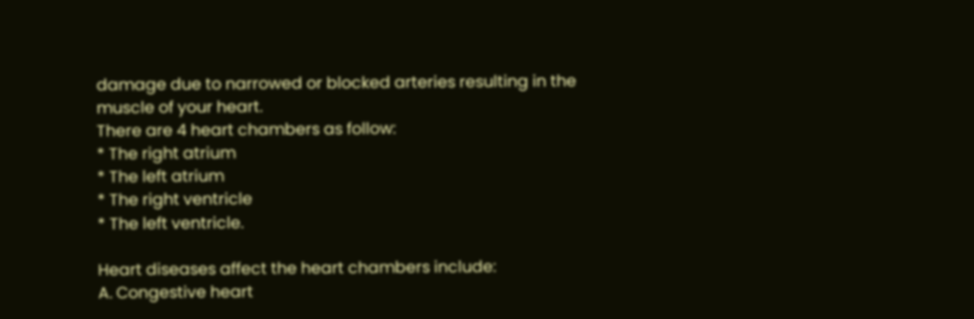damage due to narrowed or blocked arteries resulting in the muscle of your heart.
There are 4 heart chambers as follow:
* The right atrium
* The left atrium
* The right ventricle
* The left ventricle.

Heart diseases affect the heart chambers include:
A. Congestive heart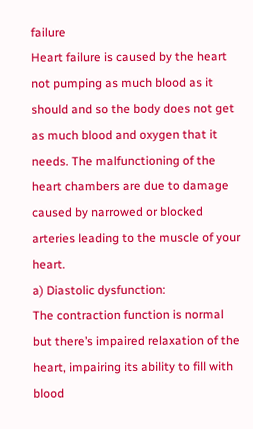failure
Heart failure is caused by the heart not pumping as much blood as it should and so the body does not get as much blood and oxygen that it needs. The malfunctioning of the heart chambers are due to damage caused by narrowed or blocked arteries leading to the muscle of your heart.
a) Diastolic dysfunction:
The contraction function is normal but there’s impaired relaxation of the heart, impairing its ability to fill with blood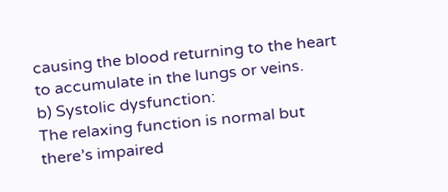causing the blood returning to the heart to accumulate in the lungs or veins.
b) Systolic dysfunction:
The relaxing function is normal but there’s impaired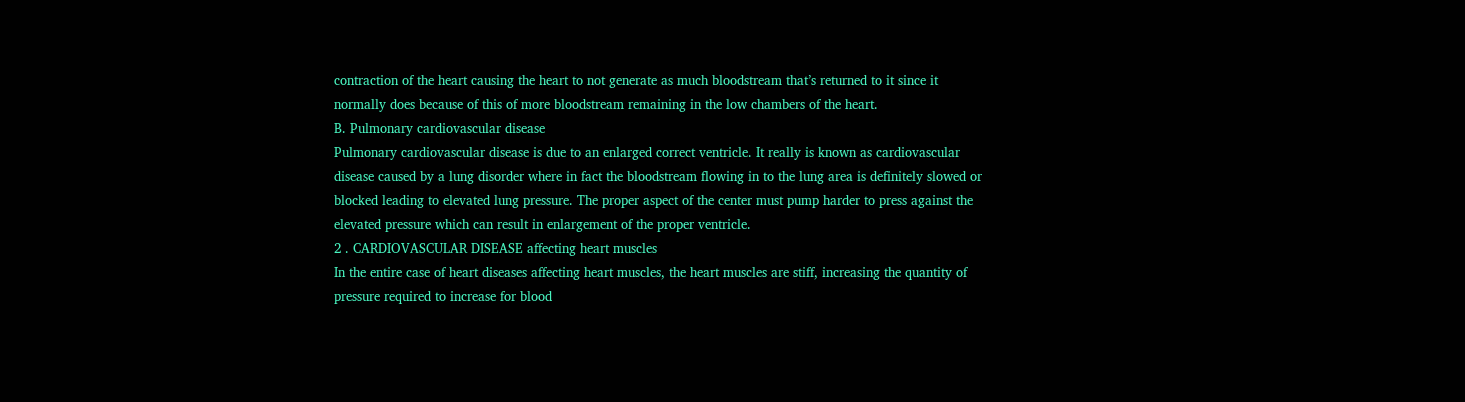contraction of the heart causing the heart to not generate as much bloodstream that’s returned to it since it normally does because of this of more bloodstream remaining in the low chambers of the heart.
B. Pulmonary cardiovascular disease
Pulmonary cardiovascular disease is due to an enlarged correct ventricle. It really is known as cardiovascular disease caused by a lung disorder where in fact the bloodstream flowing in to the lung area is definitely slowed or blocked leading to elevated lung pressure. The proper aspect of the center must pump harder to press against the elevated pressure which can result in enlargement of the proper ventricle.
2 . CARDIOVASCULAR DISEASE affecting heart muscles
In the entire case of heart diseases affecting heart muscles, the heart muscles are stiff, increasing the quantity of pressure required to increase for blood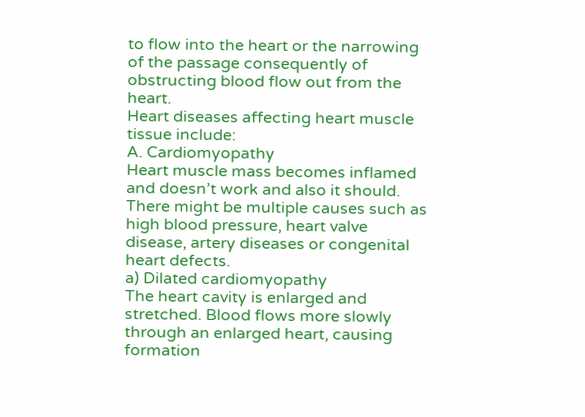to flow into the heart or the narrowing of the passage consequently of obstructing blood flow out from the heart.
Heart diseases affecting heart muscle tissue include:
A. Cardiomyopathy
Heart muscle mass becomes inflamed and doesn’t work and also it should. There might be multiple causes such as high blood pressure, heart valve disease, artery diseases or congenital heart defects.
a) Dilated cardiomyopathy
The heart cavity is enlarged and stretched. Blood flows more slowly through an enlarged heart, causing formation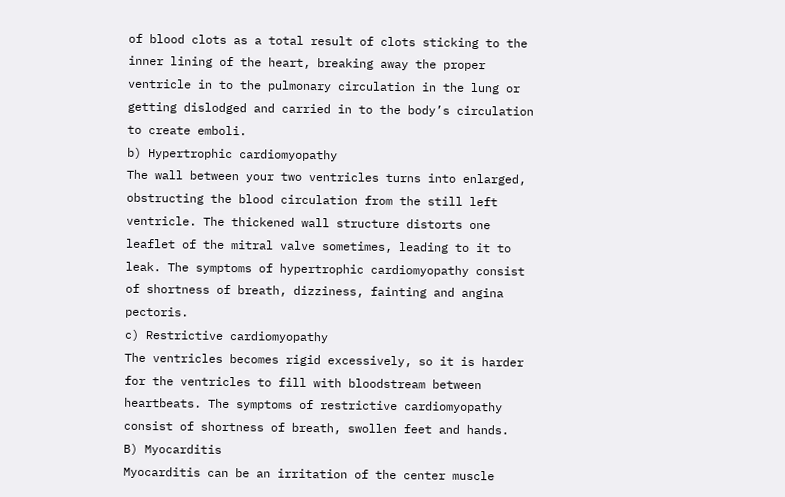of blood clots as a total result of clots sticking to the inner lining of the heart, breaking away the proper ventricle in to the pulmonary circulation in the lung or getting dislodged and carried in to the body’s circulation to create emboli.
b) Hypertrophic cardiomyopathy
The wall between your two ventricles turns into enlarged, obstructing the blood circulation from the still left ventricle. The thickened wall structure distorts one leaflet of the mitral valve sometimes, leading to it to leak. The symptoms of hypertrophic cardiomyopathy consist of shortness of breath, dizziness, fainting and angina pectoris.
c) Restrictive cardiomyopathy
The ventricles becomes rigid excessively, so it is harder for the ventricles to fill with bloodstream between heartbeats. The symptoms of restrictive cardiomyopathy consist of shortness of breath, swollen feet and hands.
B) Myocarditis
Myocarditis can be an irritation of the center muscle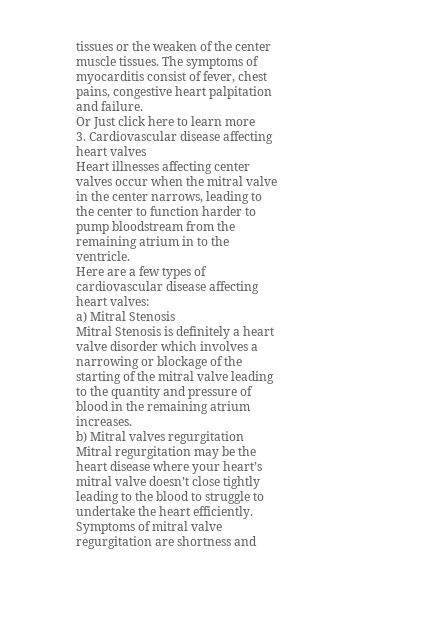tissues or the weaken of the center muscle tissues. The symptoms of myocarditis consist of fever, chest pains, congestive heart palpitation and failure.
Or Just click here to learn more
3. Cardiovascular disease affecting heart valves
Heart illnesses affecting center valves occur when the mitral valve in the center narrows, leading to the center to function harder to pump bloodstream from the remaining atrium in to the ventricle.
Here are a few types of cardiovascular disease affecting heart valves:
a) Mitral Stenosis
Mitral Stenosis is definitely a heart valve disorder which involves a narrowing or blockage of the starting of the mitral valve leading to the quantity and pressure of blood in the remaining atrium increases.
b) Mitral valves regurgitation
Mitral regurgitation may be the heart disease where your heart’s mitral valve doesn’t close tightly leading to the blood to struggle to undertake the heart efficiently. Symptoms of mitral valve regurgitation are shortness and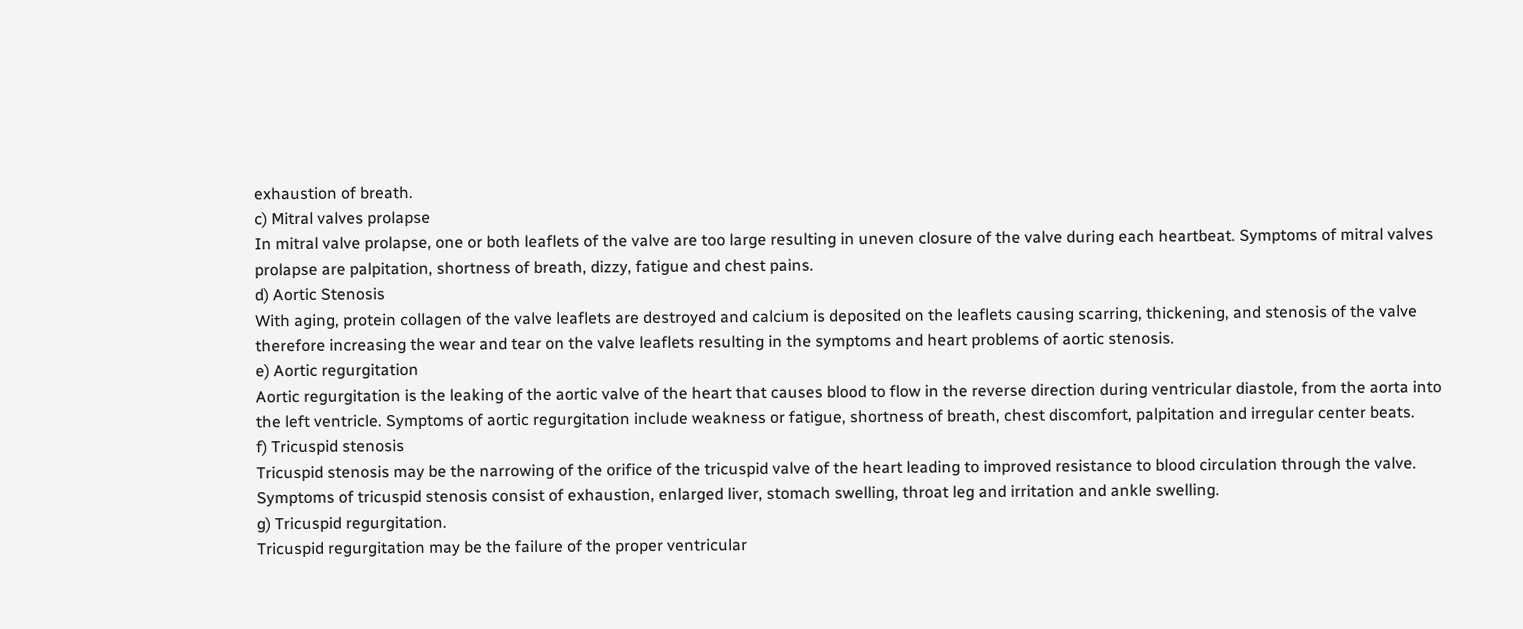exhaustion of breath.
c) Mitral valves prolapse
In mitral valve prolapse, one or both leaflets of the valve are too large resulting in uneven closure of the valve during each heartbeat. Symptoms of mitral valves prolapse are palpitation, shortness of breath, dizzy, fatigue and chest pains.
d) Aortic Stenosis
With aging, protein collagen of the valve leaflets are destroyed and calcium is deposited on the leaflets causing scarring, thickening, and stenosis of the valve therefore increasing the wear and tear on the valve leaflets resulting in the symptoms and heart problems of aortic stenosis.
e) Aortic regurgitation
Aortic regurgitation is the leaking of the aortic valve of the heart that causes blood to flow in the reverse direction during ventricular diastole, from the aorta into the left ventricle. Symptoms of aortic regurgitation include weakness or fatigue, shortness of breath, chest discomfort, palpitation and irregular center beats.
f) Tricuspid stenosis
Tricuspid stenosis may be the narrowing of the orifice of the tricuspid valve of the heart leading to improved resistance to blood circulation through the valve. Symptoms of tricuspid stenosis consist of exhaustion, enlarged liver, stomach swelling, throat leg and irritation and ankle swelling.
g) Tricuspid regurgitation.
Tricuspid regurgitation may be the failure of the proper ventricular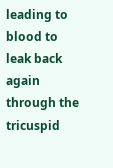leading to blood to leak back again through the tricuspid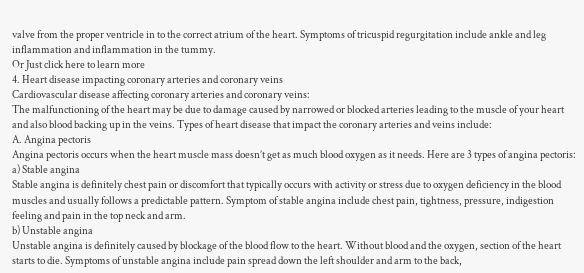valve from the proper ventricle in to the correct atrium of the heart. Symptoms of tricuspid regurgitation include ankle and leg inflammation and inflammation in the tummy.
Or Just click here to learn more
4. Heart disease impacting coronary arteries and coronary veins
Cardiovascular disease affecting coronary arteries and coronary veins:
The malfunctioning of the heart may be due to damage caused by narrowed or blocked arteries leading to the muscle of your heart and also blood backing up in the veins. Types of heart disease that impact the coronary arteries and veins include:
A. Angina pectoris
Angina pectoris occurs when the heart muscle mass doesn’t get as much blood oxygen as it needs. Here are 3 types of angina pectoris:
a) Stable angina
Stable angina is definitely chest pain or discomfort that typically occurs with activity or stress due to oxygen deficiency in the blood muscles and usually follows a predictable pattern. Symptom of stable angina include chest pain, tightness, pressure, indigestion feeling and pain in the top neck and arm.
b) Unstable angina
Unstable angina is definitely caused by blockage of the blood flow to the heart. Without blood and the oxygen, section of the heart starts to die. Symptoms of unstable angina include pain spread down the left shoulder and arm to the back,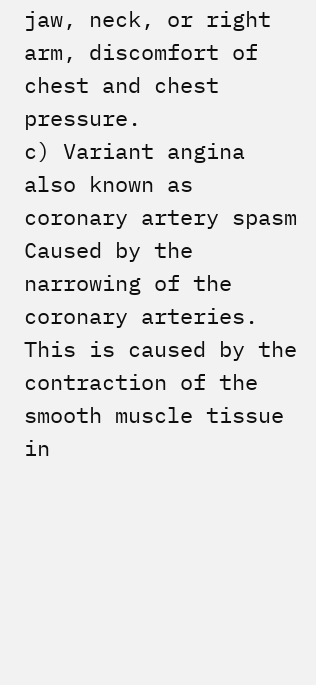jaw, neck, or right arm, discomfort of chest and chest pressure.
c) Variant angina also known as coronary artery spasm
Caused by the narrowing of the coronary arteries. This is caused by the contraction of the smooth muscle tissue in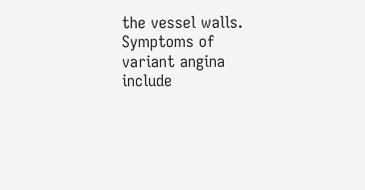the vessel walls. Symptoms of variant angina include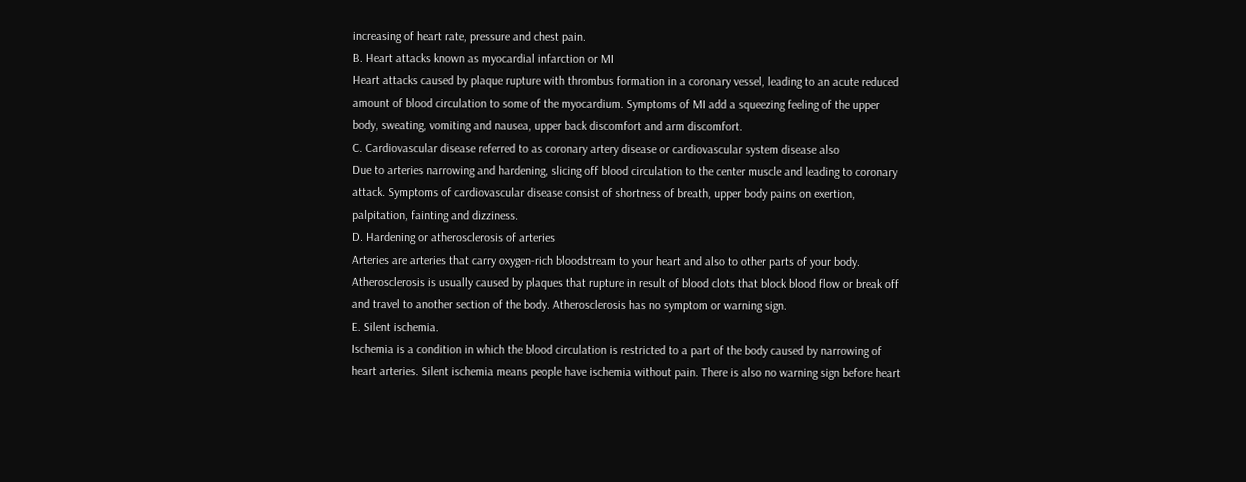increasing of heart rate, pressure and chest pain.
B. Heart attacks known as myocardial infarction or MI
Heart attacks caused by plaque rupture with thrombus formation in a coronary vessel, leading to an acute reduced amount of blood circulation to some of the myocardium. Symptoms of MI add a squeezing feeling of the upper body, sweating, vomiting and nausea, upper back discomfort and arm discomfort.
C. Cardiovascular disease referred to as coronary artery disease or cardiovascular system disease also
Due to arteries narrowing and hardening, slicing off blood circulation to the center muscle and leading to coronary attack. Symptoms of cardiovascular disease consist of shortness of breath, upper body pains on exertion, palpitation, fainting and dizziness.
D. Hardening or atherosclerosis of arteries
Arteries are arteries that carry oxygen-rich bloodstream to your heart and also to other parts of your body. Atherosclerosis is usually caused by plaques that rupture in result of blood clots that block blood flow or break off and travel to another section of the body. Atherosclerosis has no symptom or warning sign.
E. Silent ischemia.
Ischemia is a condition in which the blood circulation is restricted to a part of the body caused by narrowing of heart arteries. Silent ischemia means people have ischemia without pain. There is also no warning sign before heart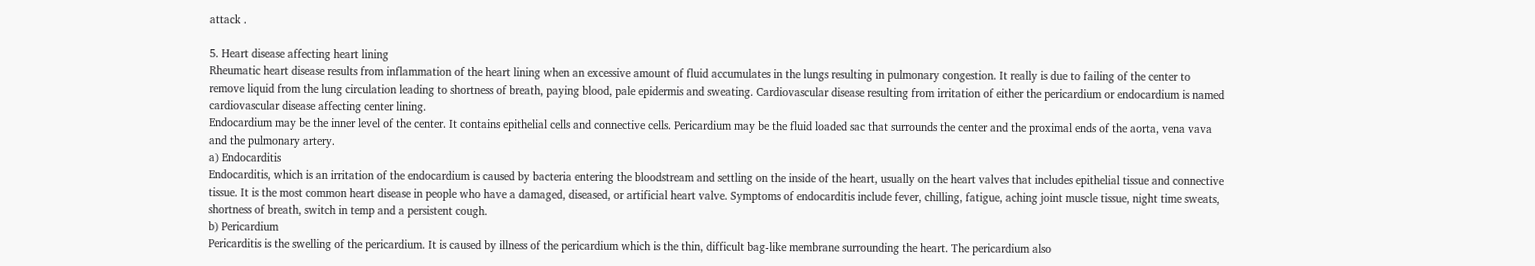attack .

5. Heart disease affecting heart lining
Rheumatic heart disease results from inflammation of the heart lining when an excessive amount of fluid accumulates in the lungs resulting in pulmonary congestion. It really is due to failing of the center to remove liquid from the lung circulation leading to shortness of breath, paying blood, pale epidermis and sweating. Cardiovascular disease resulting from irritation of either the pericardium or endocardium is named cardiovascular disease affecting center lining.
Endocardium may be the inner level of the center. It contains epithelial cells and connective cells. Pericardium may be the fluid loaded sac that surrounds the center and the proximal ends of the aorta, vena vava and the pulmonary artery.
a) Endocarditis
Endocarditis, which is an irritation of the endocardium is caused by bacteria entering the bloodstream and settling on the inside of the heart, usually on the heart valves that includes epithelial tissue and connective tissue. It is the most common heart disease in people who have a damaged, diseased, or artificial heart valve. Symptoms of endocarditis include fever, chilling, fatigue, aching joint muscle tissue, night time sweats, shortness of breath, switch in temp and a persistent cough.
b) Pericardium
Pericarditis is the swelling of the pericardium. It is caused by illness of the pericardium which is the thin, difficult bag-like membrane surrounding the heart. The pericardium also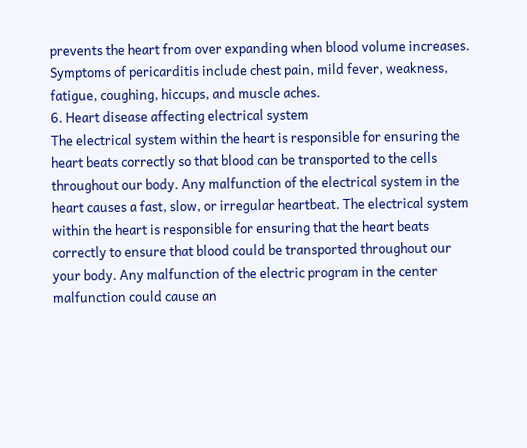prevents the heart from over expanding when blood volume increases. Symptoms of pericarditis include chest pain, mild fever, weakness, fatigue, coughing, hiccups, and muscle aches.
6. Heart disease affecting electrical system
The electrical system within the heart is responsible for ensuring the heart beats correctly so that blood can be transported to the cells throughout our body. Any malfunction of the electrical system in the heart causes a fast, slow, or irregular heartbeat. The electrical system within the heart is responsible for ensuring that the heart beats correctly to ensure that blood could be transported throughout our your body. Any malfunction of the electric program in the center malfunction could cause an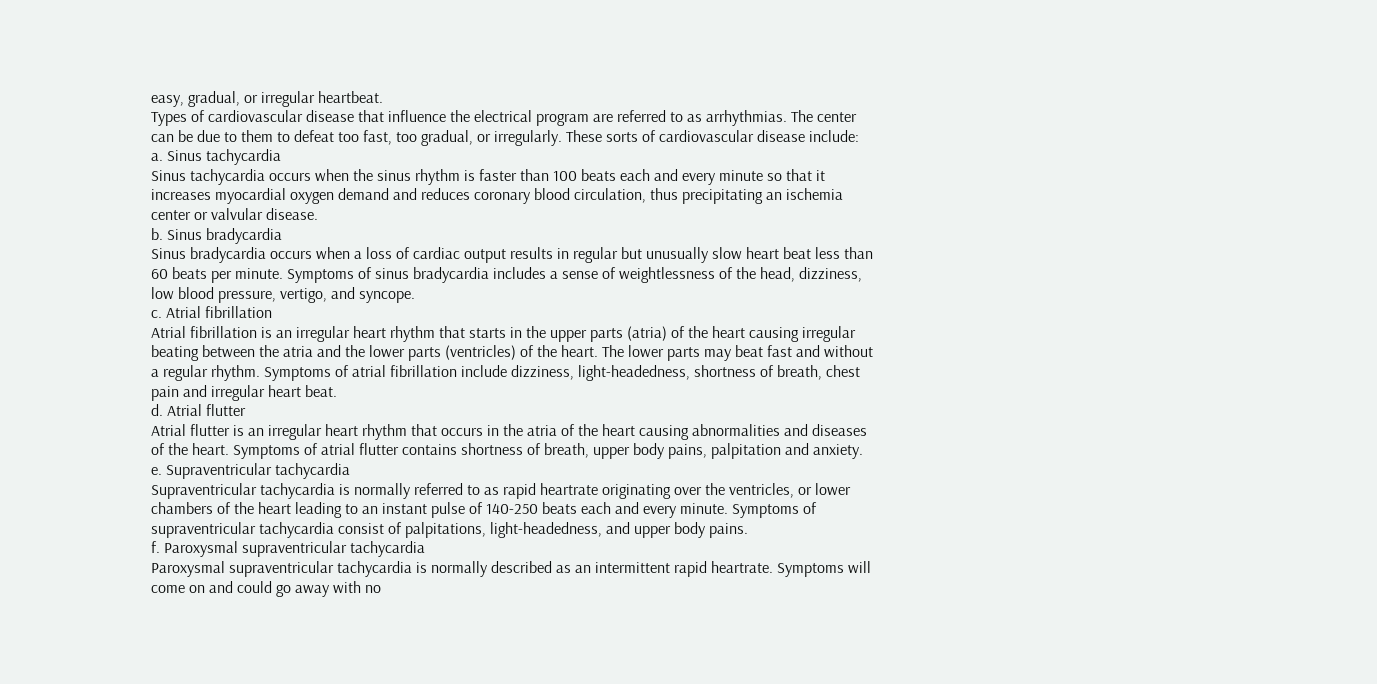easy, gradual, or irregular heartbeat.
Types of cardiovascular disease that influence the electrical program are referred to as arrhythmias. The center can be due to them to defeat too fast, too gradual, or irregularly. These sorts of cardiovascular disease include:
a. Sinus tachycardia
Sinus tachycardia occurs when the sinus rhythm is faster than 100 beats each and every minute so that it increases myocardial oxygen demand and reduces coronary blood circulation, thus precipitating an ischemia center or valvular disease.
b. Sinus bradycardia
Sinus bradycardia occurs when a loss of cardiac output results in regular but unusually slow heart beat less than 60 beats per minute. Symptoms of sinus bradycardia includes a sense of weightlessness of the head, dizziness, low blood pressure, vertigo, and syncope.
c. Atrial fibrillation
Atrial fibrillation is an irregular heart rhythm that starts in the upper parts (atria) of the heart causing irregular beating between the atria and the lower parts (ventricles) of the heart. The lower parts may beat fast and without a regular rhythm. Symptoms of atrial fibrillation include dizziness, light-headedness, shortness of breath, chest pain and irregular heart beat.
d. Atrial flutter
Atrial flutter is an irregular heart rhythm that occurs in the atria of the heart causing abnormalities and diseases of the heart. Symptoms of atrial flutter contains shortness of breath, upper body pains, palpitation and anxiety.
e. Supraventricular tachycardia
Supraventricular tachycardia is normally referred to as rapid heartrate originating over the ventricles, or lower chambers of the heart leading to an instant pulse of 140-250 beats each and every minute. Symptoms of supraventricular tachycardia consist of palpitations, light-headedness, and upper body pains.
f. Paroxysmal supraventricular tachycardia
Paroxysmal supraventricular tachycardia is normally described as an intermittent rapid heartrate. Symptoms will come on and could go away with no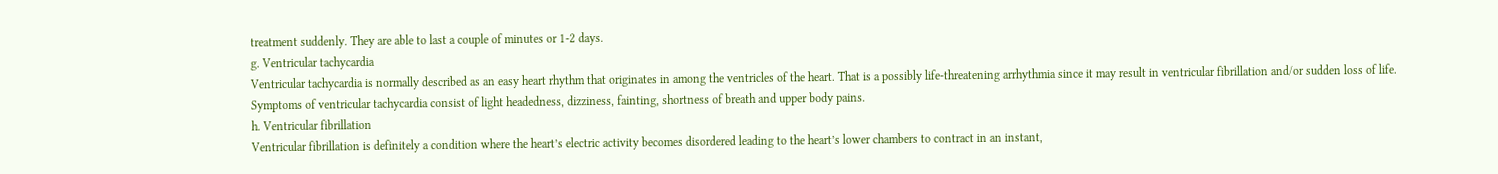treatment suddenly. They are able to last a couple of minutes or 1-2 days.
g. Ventricular tachycardia
Ventricular tachycardia is normally described as an easy heart rhythm that originates in among the ventricles of the heart. That is a possibly life-threatening arrhythmia since it may result in ventricular fibrillation and/or sudden loss of life. Symptoms of ventricular tachycardia consist of light headedness, dizziness, fainting, shortness of breath and upper body pains.
h. Ventricular fibrillation
Ventricular fibrillation is definitely a condition where the heart’s electric activity becomes disordered leading to the heart’s lower chambers to contract in an instant,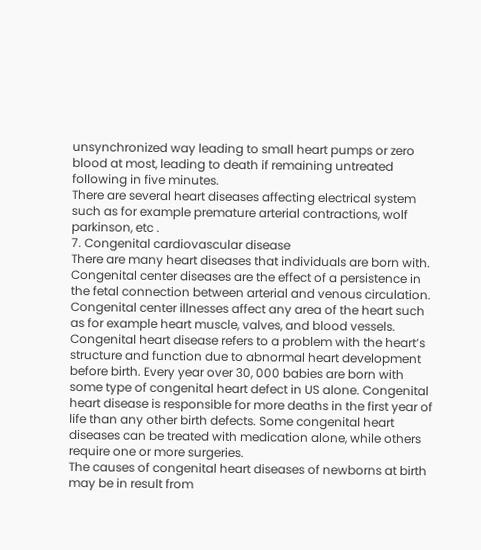unsynchronized way leading to small heart pumps or zero blood at most, leading to death if remaining untreated following in five minutes.
There are several heart diseases affecting electrical system such as for example premature arterial contractions, wolf parkinson, etc .
7. Congenital cardiovascular disease
There are many heart diseases that individuals are born with. Congenital center diseases are the effect of a persistence in the fetal connection between arterial and venous circulation. Congenital center illnesses affect any area of the heart such as for example heart muscle, valves, and blood vessels. Congenital heart disease refers to a problem with the heart’s structure and function due to abnormal heart development before birth. Every year over 30, 000 babies are born with some type of congenital heart defect in US alone. Congenital heart disease is responsible for more deaths in the first year of life than any other birth defects. Some congenital heart diseases can be treated with medication alone, while others require one or more surgeries.
The causes of congenital heart diseases of newborns at birth may be in result from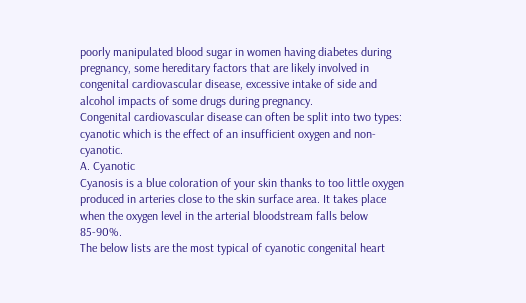poorly manipulated blood sugar in women having diabetes during pregnancy, some hereditary factors that are likely involved in congenital cardiovascular disease, excessive intake of side and alcohol impacts of some drugs during pregnancy.
Congenital cardiovascular disease can often be split into two types: cyanotic which is the effect of an insufficient oxygen and non-cyanotic.
A. Cyanotic
Cyanosis is a blue coloration of your skin thanks to too little oxygen produced in arteries close to the skin surface area. It takes place when the oxygen level in the arterial bloodstream falls below 85-90%.
The below lists are the most typical of cyanotic congenital heart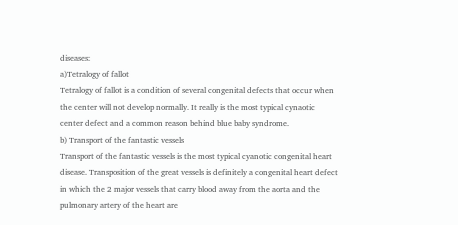diseases:
a)Tetralogy of fallot
Tetralogy of fallot is a condition of several congenital defects that occur when the center will not develop normally. It really is the most typical cynaotic center defect and a common reason behind blue baby syndrome.
b) Transport of the fantastic vessels
Transport of the fantastic vessels is the most typical cyanotic congenital heart disease. Transposition of the great vessels is definitely a congenital heart defect in which the 2 major vessels that carry blood away from the aorta and the pulmonary artery of the heart are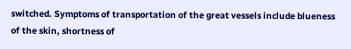switched. Symptoms of transportation of the great vessels include blueness of the skin, shortness of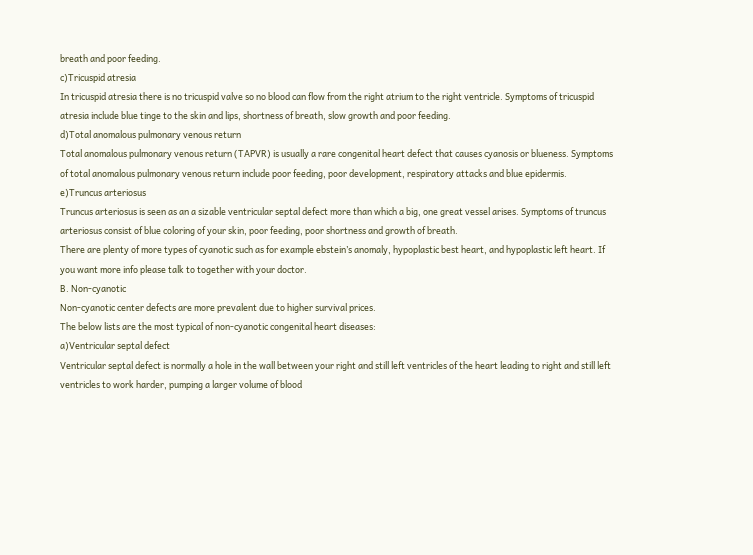breath and poor feeding.
c)Tricuspid atresia
In tricuspid atresia there is no tricuspid valve so no blood can flow from the right atrium to the right ventricle. Symptoms of tricuspid atresia include blue tinge to the skin and lips, shortness of breath, slow growth and poor feeding.
d)Total anomalous pulmonary venous return
Total anomalous pulmonary venous return (TAPVR) is usually a rare congenital heart defect that causes cyanosis or blueness. Symptoms of total anomalous pulmonary venous return include poor feeding, poor development, respiratory attacks and blue epidermis.
e)Truncus arteriosus
Truncus arteriosus is seen as an a sizable ventricular septal defect more than which a big, one great vessel arises. Symptoms of truncus arteriosus consist of blue coloring of your skin, poor feeding, poor shortness and growth of breath.
There are plenty of more types of cyanotic such as for example ebstein’s anomaly, hypoplastic best heart, and hypoplastic left heart. If you want more info please talk to together with your doctor.
B. Non-cyanotic
Non-cyanotic center defects are more prevalent due to higher survival prices.
The below lists are the most typical of non-cyanotic congenital heart diseases:
a)Ventricular septal defect
Ventricular septal defect is normally a hole in the wall between your right and still left ventricles of the heart leading to right and still left ventricles to work harder, pumping a larger volume of blood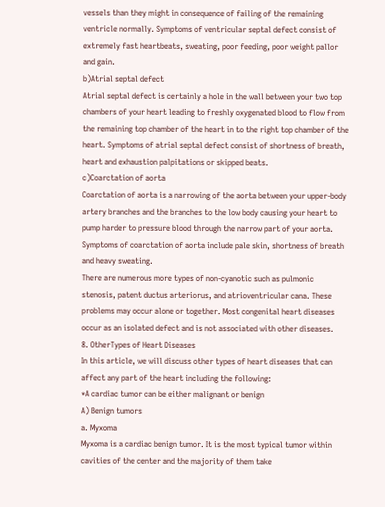vessels than they might in consequence of failing of the remaining ventricle normally. Symptoms of ventricular septal defect consist of extremely fast heartbeats, sweating, poor feeding, poor weight pallor and gain.
b)Atrial septal defect
Atrial septal defect is certainly a hole in the wall between your two top chambers of your heart leading to freshly oxygenated blood to flow from the remaining top chamber of the heart in to the right top chamber of the heart. Symptoms of atrial septal defect consist of shortness of breath, heart and exhaustion palpitations or skipped beats.
c)Coarctation of aorta
Coarctation of aorta is a narrowing of the aorta between your upper-body artery branches and the branches to the low body causing your heart to pump harder to pressure blood through the narrow part of your aorta. Symptoms of coarctation of aorta include pale skin, shortness of breath and heavy sweating.
There are numerous more types of non-cyanotic such as pulmonic stenosis, patent ductus arteriorus, and atrioventricular cana. These problems may occur alone or together. Most congenital heart diseases occur as an isolated defect and is not associated with other diseases.
8. OtherTypes of Heart Diseases
In this article, we will discuss other types of heart diseases that can affect any part of the heart including the following:
*A cardiac tumor can be either malignant or benign
A) Benign tumors
a. Myxoma
Myxoma is a cardiac benign tumor. It is the most typical tumor within cavities of the center and the majority of them take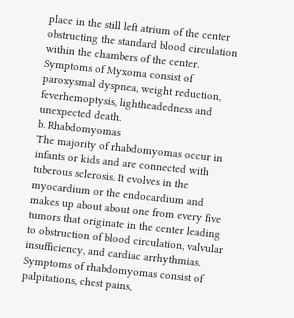place in the still left atrium of the center obstructing the standard blood circulation within the chambers of the center. Symptoms of Myxoma consist of paroxysmal dyspnea, weight reduction, feverhemoptysis, lightheadedness and unexpected death.
b. Rhabdomyomas
The majority of rhabdomyomas occur in infants or kids and are connected with tuberous sclerosis. It evolves in the myocardium or the endocardium and makes up about about one from every five tumors that originate in the center leading to obstruction of blood circulation, valvular insufficiency, and cardiac arrhythmias. Symptoms of rhabdomyomas consist of palpitations, chest pains,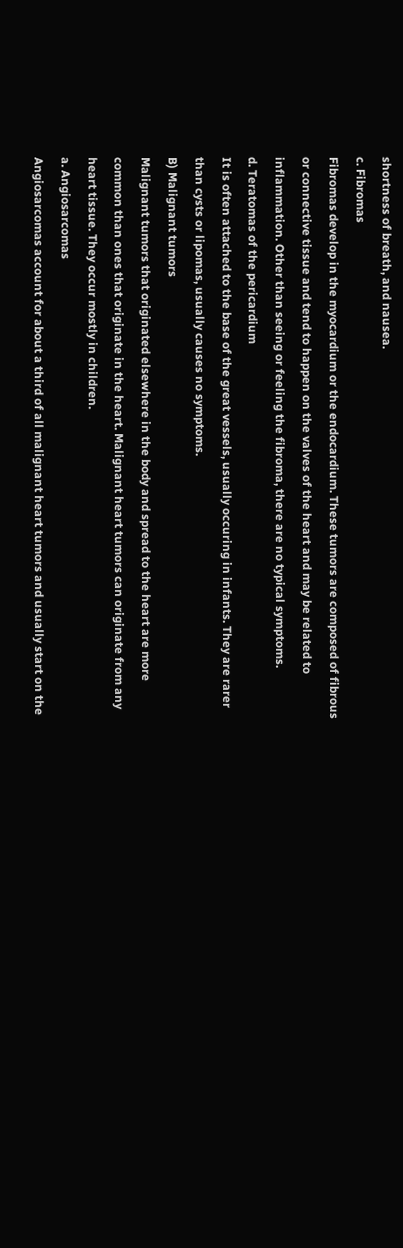shortness of breath, and nausea.
c. Fibromas
Fibromas develop in the myocardium or the endocardium. These tumors are composed of fibrous or connective tissue and tend to happen on the valves of the heart and may be related to inflammation. Other than seeing or feeling the fibroma, there are no typical symptoms.
d. Teratomas of the pericardium
It is often attached to the base of the great vessels, usually occuring in infants. They are rarer than cysts or lipomas, usually causes no symptoms.
B) Malignant tumors
Malignant tumors that originated elsewhere in the body and spread to the heart are more common than ones that originate in the heart. Malignant heart tumors can originate from any heart tissue. They occur mostly in children.
a. Angiosarcomas
Angiosarcomas account for about a third of all malignant heart tumors and usually start on the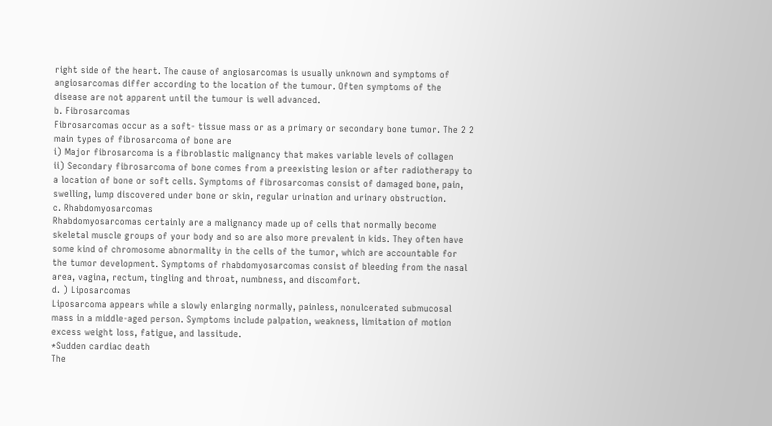right side of the heart. The cause of angiosarcomas is usually unknown and symptoms of angiosarcomas differ according to the location of the tumour. Often symptoms of the disease are not apparent until the tumour is well advanced.
b. Fibrosarcomas
Fibrosarcomas occur as a soft- tissue mass or as a primary or secondary bone tumor. The 2 2 main types of fibrosarcoma of bone are
i) Major fibrosarcoma is a fibroblastic malignancy that makes variable levels of collagen
ii) Secondary fibrosarcoma of bone comes from a preexisting lesion or after radiotherapy to a location of bone or soft cells. Symptoms of fibrosarcomas consist of damaged bone, pain, swelling, lump discovered under bone or skin, regular urination and urinary obstruction.
c. Rhabdomyosarcomas
Rhabdomyosarcomas certainly are a malignancy made up of cells that normally become skeletal muscle groups of your body and so are also more prevalent in kids. They often have some kind of chromosome abnormality in the cells of the tumor, which are accountable for the tumor development. Symptoms of rhabdomyosarcomas consist of bleeding from the nasal area, vagina, rectum, tingling and throat, numbness, and discomfort.
d. ) Liposarcomas
Liposarcoma appears while a slowly enlarging normally, painless, nonulcerated submucosal mass in a middle-aged person. Symptoms include palpation, weakness, limitation of motion excess weight loss, fatigue, and lassitude.
*Sudden cardiac death
The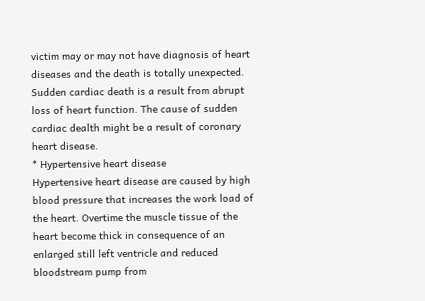victim may or may not have diagnosis of heart diseases and the death is totally unexpected. Sudden cardiac death is a result from abrupt loss of heart function. The cause of sudden cardiac dealth might be a result of coronary heart disease.
* Hypertensive heart disease
Hypertensive heart disease are caused by high blood pressure that increases the work load of the heart. Overtime the muscle tissue of the heart become thick in consequence of an enlarged still left ventricle and reduced bloodstream pump from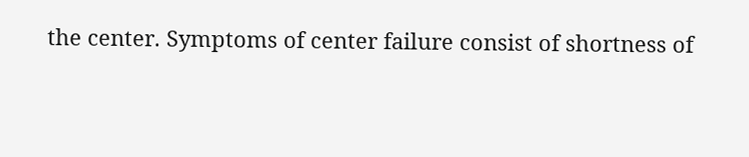the center. Symptoms of center failure consist of shortness of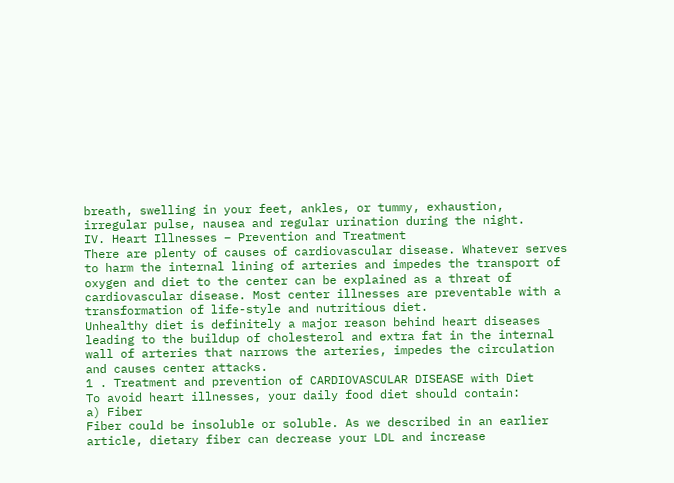breath, swelling in your feet, ankles, or tummy, exhaustion, irregular pulse, nausea and regular urination during the night.
IV. Heart Illnesses – Prevention and Treatment
There are plenty of causes of cardiovascular disease. Whatever serves to harm the internal lining of arteries and impedes the transport of oxygen and diet to the center can be explained as a threat of cardiovascular disease. Most center illnesses are preventable with a transformation of life-style and nutritious diet.
Unhealthy diet is definitely a major reason behind heart diseases leading to the buildup of cholesterol and extra fat in the internal wall of arteries that narrows the arteries, impedes the circulation and causes center attacks.
1 . Treatment and prevention of CARDIOVASCULAR DISEASE with Diet
To avoid heart illnesses, your daily food diet should contain:
a) Fiber
Fiber could be insoluble or soluble. As we described in an earlier article, dietary fiber can decrease your LDL and increase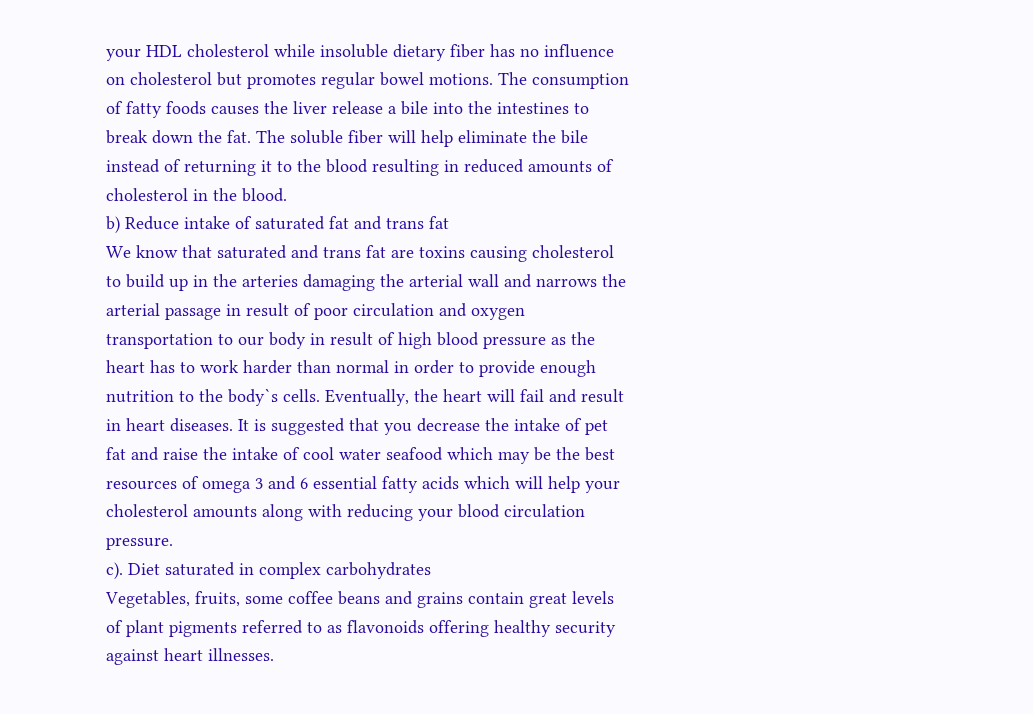your HDL cholesterol while insoluble dietary fiber has no influence on cholesterol but promotes regular bowel motions. The consumption of fatty foods causes the liver release a bile into the intestines to break down the fat. The soluble fiber will help eliminate the bile instead of returning it to the blood resulting in reduced amounts of cholesterol in the blood.
b) Reduce intake of saturated fat and trans fat
We know that saturated and trans fat are toxins causing cholesterol to build up in the arteries damaging the arterial wall and narrows the arterial passage in result of poor circulation and oxygen transportation to our body in result of high blood pressure as the heart has to work harder than normal in order to provide enough nutrition to the body`s cells. Eventually, the heart will fail and result in heart diseases. It is suggested that you decrease the intake of pet fat and raise the intake of cool water seafood which may be the best resources of omega 3 and 6 essential fatty acids which will help your cholesterol amounts along with reducing your blood circulation pressure.
c). Diet saturated in complex carbohydrates
Vegetables, fruits, some coffee beans and grains contain great levels of plant pigments referred to as flavonoids offering healthy security against heart illnesses.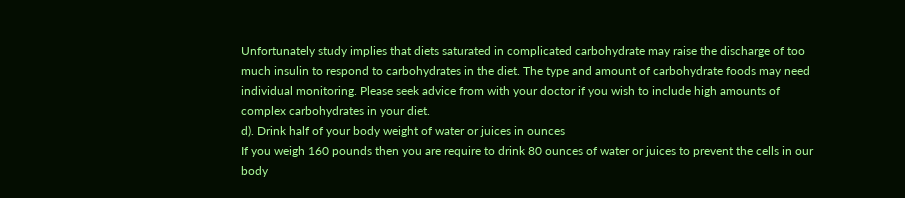Unfortunately study implies that diets saturated in complicated carbohydrate may raise the discharge of too much insulin to respond to carbohydrates in the diet. The type and amount of carbohydrate foods may need individual monitoring. Please seek advice from with your doctor if you wish to include high amounts of complex carbohydrates in your diet.
d). Drink half of your body weight of water or juices in ounces
If you weigh 160 pounds then you are require to drink 80 ounces of water or juices to prevent the cells in our body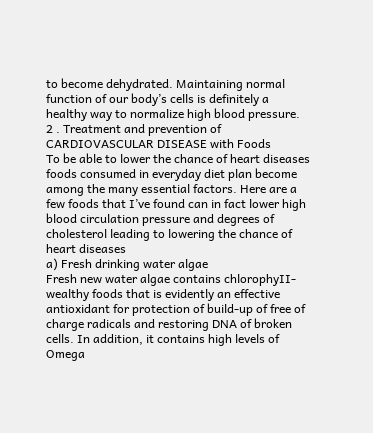to become dehydrated. Maintaining normal function of our body’s cells is definitely a healthy way to normalize high blood pressure.
2 . Treatment and prevention of CARDIOVASCULAR DISEASE with Foods
To be able to lower the chance of heart diseases foods consumed in everyday diet plan become among the many essential factors. Here are a few foods that I’ve found can in fact lower high blood circulation pressure and degrees of cholesterol leading to lowering the chance of heart diseases
a) Fresh drinking water algae
Fresh new water algae contains chlorophyII- wealthy foods that is evidently an effective antioxidant for protection of build-up of free of charge radicals and restoring DNA of broken cells. In addition, it contains high levels of Omega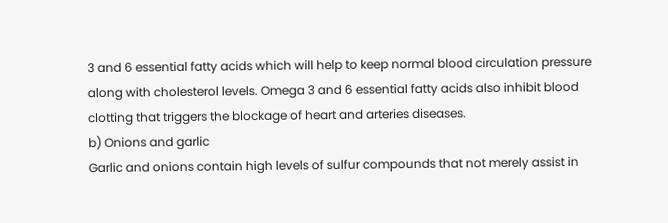3 and 6 essential fatty acids which will help to keep normal blood circulation pressure along with cholesterol levels. Omega 3 and 6 essential fatty acids also inhibit blood clotting that triggers the blockage of heart and arteries diseases.
b) Onions and garlic
Garlic and onions contain high levels of sulfur compounds that not merely assist in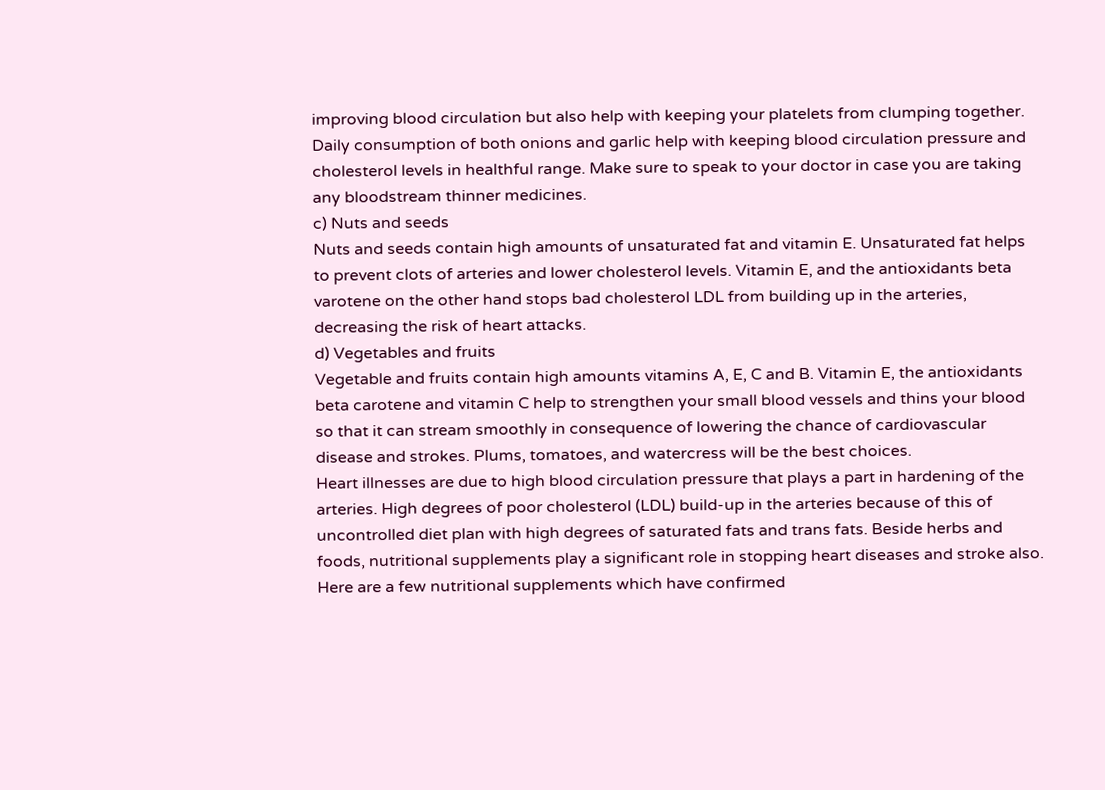improving blood circulation but also help with keeping your platelets from clumping together. Daily consumption of both onions and garlic help with keeping blood circulation pressure and cholesterol levels in healthful range. Make sure to speak to your doctor in case you are taking any bloodstream thinner medicines.
c) Nuts and seeds
Nuts and seeds contain high amounts of unsaturated fat and vitamin E. Unsaturated fat helps to prevent clots of arteries and lower cholesterol levels. Vitamin E, and the antioxidants beta varotene on the other hand stops bad cholesterol LDL from building up in the arteries, decreasing the risk of heart attacks.
d) Vegetables and fruits
Vegetable and fruits contain high amounts vitamins A, E, C and B. Vitamin E, the antioxidants beta carotene and vitamin C help to strengthen your small blood vessels and thins your blood so that it can stream smoothly in consequence of lowering the chance of cardiovascular disease and strokes. Plums, tomatoes, and watercress will be the best choices.
Heart illnesses are due to high blood circulation pressure that plays a part in hardening of the arteries. High degrees of poor cholesterol (LDL) build-up in the arteries because of this of uncontrolled diet plan with high degrees of saturated fats and trans fats. Beside herbs and foods, nutritional supplements play a significant role in stopping heart diseases and stroke also. Here are a few nutritional supplements which have confirmed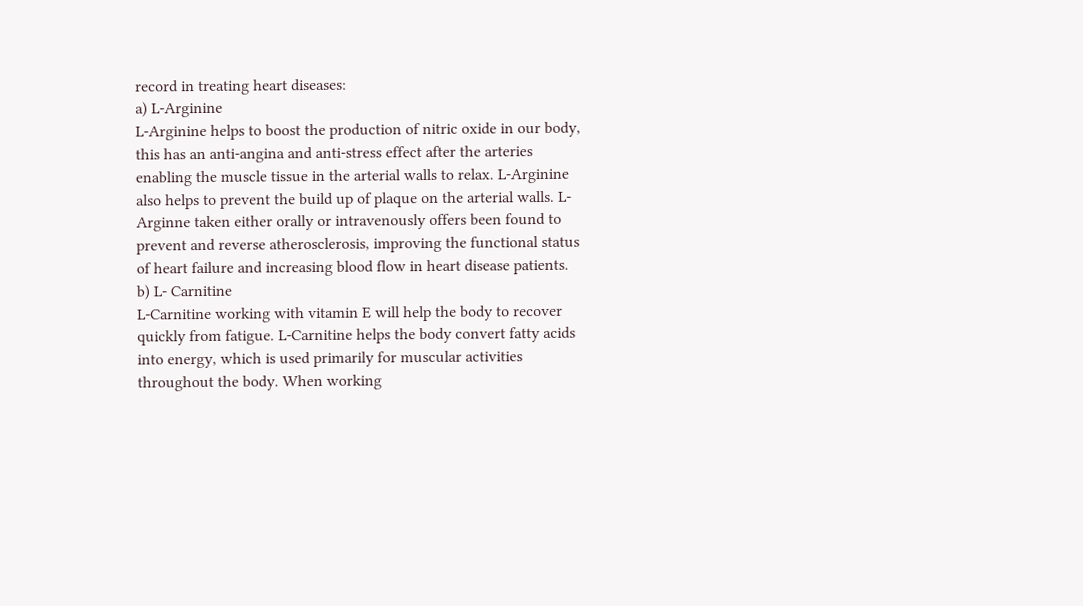record in treating heart diseases:
a) L-Arginine
L-Arginine helps to boost the production of nitric oxide in our body, this has an anti-angina and anti-stress effect after the arteries enabling the muscle tissue in the arterial walls to relax. L-Arginine also helps to prevent the build up of plaque on the arterial walls. L- Arginne taken either orally or intravenously offers been found to prevent and reverse atherosclerosis, improving the functional status of heart failure and increasing blood flow in heart disease patients.
b) L- Carnitine
L-Carnitine working with vitamin E will help the body to recover quickly from fatigue. L-Carnitine helps the body convert fatty acids into energy, which is used primarily for muscular activities throughout the body. When working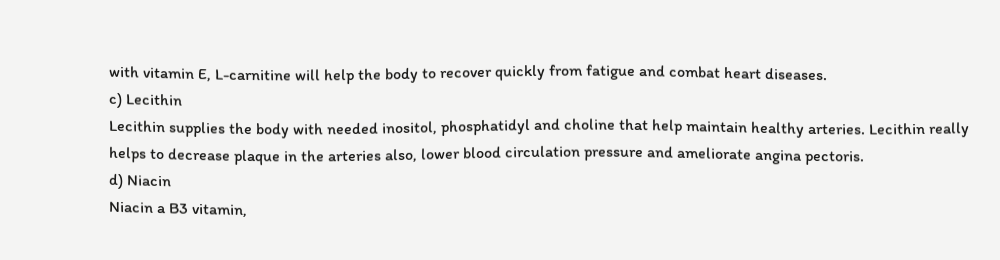with vitamin E, L-carnitine will help the body to recover quickly from fatigue and combat heart diseases.
c) Lecithin
Lecithin supplies the body with needed inositol, phosphatidyl and choline that help maintain healthy arteries. Lecithin really helps to decrease plaque in the arteries also, lower blood circulation pressure and ameliorate angina pectoris.
d) Niacin
Niacin a B3 vitamin,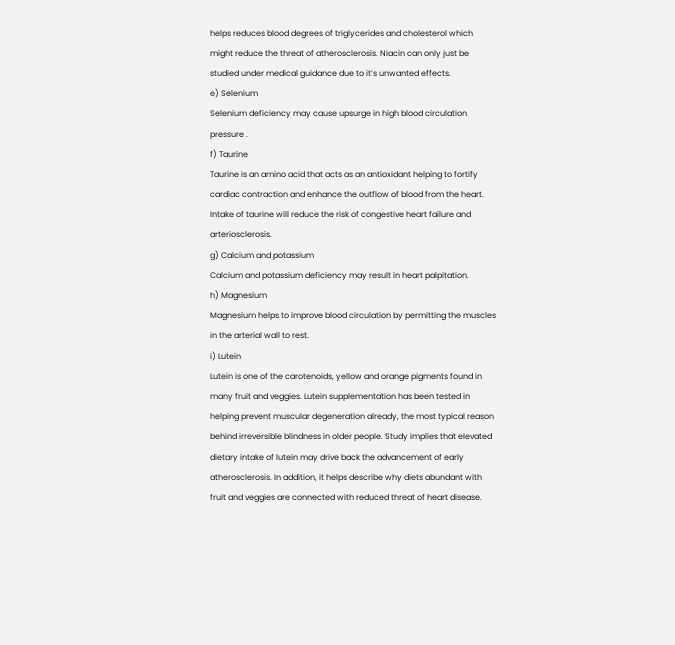helps reduces blood degrees of triglycerides and cholesterol which might reduce the threat of atherosclerosis. Niacin can only just be studied under medical guidance due to it’s unwanted effects.
e) Selenium
Selenium deficiency may cause upsurge in high blood circulation pressure .
f) Taurine
Taurine is an amino acid that acts as an antioxidant helping to fortify cardiac contraction and enhance the outflow of blood from the heart. Intake of taurine will reduce the risk of congestive heart failure and arteriosclerosis.
g) Calcium and potassium
Calcium and potassium deficiency may result in heart palpitation.
h) Magnesium
Magnesium helps to improve blood circulation by permitting the muscles in the arterial wall to rest.
i) Lutein
Lutein is one of the carotenoids, yellow and orange pigments found in many fruit and veggies. Lutein supplementation has been tested in helping prevent muscular degeneration already, the most typical reason behind irreversible blindness in older people. Study implies that elevated dietary intake of lutein may drive back the advancement of early atherosclerosis. In addition, it helps describe why diets abundant with fruit and veggies are connected with reduced threat of heart disease.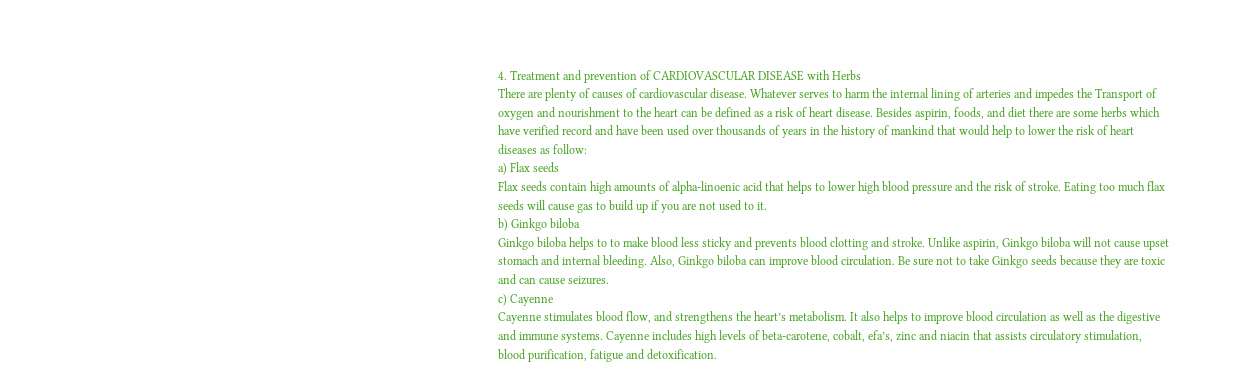4. Treatment and prevention of CARDIOVASCULAR DISEASE with Herbs
There are plenty of causes of cardiovascular disease. Whatever serves to harm the internal lining of arteries and impedes the Transport of oxygen and nourishment to the heart can be defined as a risk of heart disease. Besides aspirin, foods, and diet there are some herbs which have verified record and have been used over thousands of years in the history of mankind that would help to lower the risk of heart diseases as follow:
a) Flax seeds
Flax seeds contain high amounts of alpha-linoenic acid that helps to lower high blood pressure and the risk of stroke. Eating too much flax seeds will cause gas to build up if you are not used to it.
b) Ginkgo biloba
Ginkgo biloba helps to to make blood less sticky and prevents blood clotting and stroke. Unlike aspirin, Ginkgo biloba will not cause upset stomach and internal bleeding. Also, Ginkgo biloba can improve blood circulation. Be sure not to take Ginkgo seeds because they are toxic and can cause seizures.
c) Cayenne
Cayenne stimulates blood flow, and strengthens the heart’s metabolism. It also helps to improve blood circulation as well as the digestive and immune systems. Cayenne includes high levels of beta-carotene, cobalt, efa’s, zinc and niacin that assists circulatory stimulation, blood purification, fatigue and detoxification.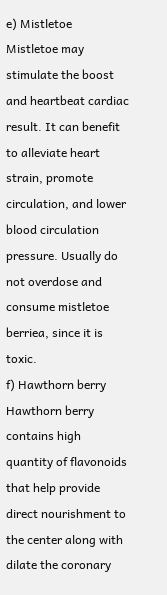e) Mistletoe
Mistletoe may stimulate the boost and heartbeat cardiac result. It can benefit to alleviate heart strain, promote circulation, and lower blood circulation pressure. Usually do not overdose and consume mistletoe berriea, since it is toxic.
f) Hawthorn berry
Hawthorn berry contains high quantity of flavonoids that help provide direct nourishment to the center along with dilate the coronary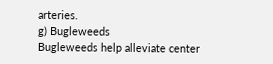arteries.
g) Bugleweeds
Bugleweeds help alleviate center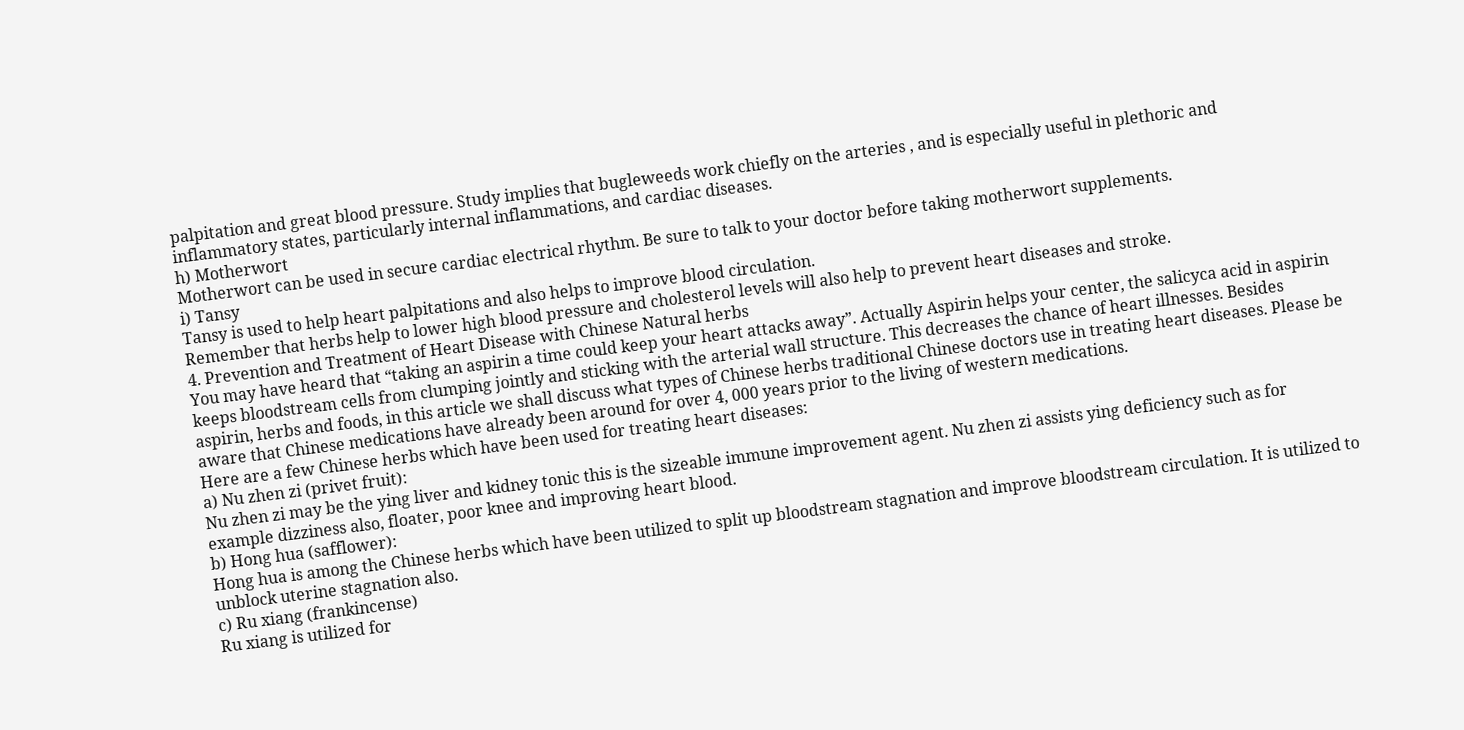palpitation and great blood pressure. Study implies that bugleweeds work chiefly on the arteries , and is especially useful in plethoric and inflammatory states, particularly internal inflammations, and cardiac diseases.
h) Motherwort
Motherwort can be used in secure cardiac electrical rhythm. Be sure to talk to your doctor before taking motherwort supplements.
i) Tansy
Tansy is used to help heart palpitations and also helps to improve blood circulation.
Remember that herbs help to lower high blood pressure and cholesterol levels will also help to prevent heart diseases and stroke.
4. Prevention and Treatment of Heart Disease with Chinese Natural herbs
You may have heard that “taking an aspirin a time could keep your heart attacks away”. Actually Aspirin helps your center, the salicyca acid in aspirin keeps bloodstream cells from clumping jointly and sticking with the arterial wall structure. This decreases the chance of heart illnesses. Besides aspirin, herbs and foods, in this article we shall discuss what types of Chinese herbs traditional Chinese doctors use in treating heart diseases. Please be aware that Chinese medications have already been around for over 4, 000 years prior to the living of western medications.
Here are a few Chinese herbs which have been used for treating heart diseases:
a) Nu zhen zi (privet fruit):
Nu zhen zi may be the ying liver and kidney tonic this is the sizeable immune improvement agent. Nu zhen zi assists ying deficiency such as for example dizziness also, floater, poor knee and improving heart blood.
b) Hong hua (safflower):
Hong hua is among the Chinese herbs which have been utilized to split up bloodstream stagnation and improve bloodstream circulation. It is utilized to unblock uterine stagnation also.
c) Ru xiang (frankincense)
Ru xiang is utilized for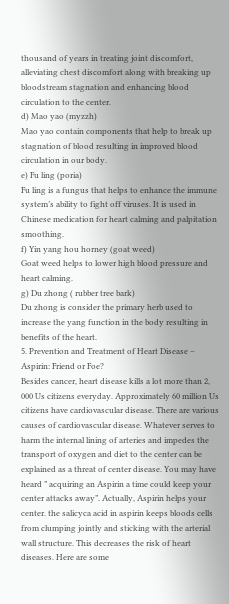thousand of years in treating joint discomfort, alleviating chest discomfort along with breaking up bloodstream stagnation and enhancing blood circulation to the center.
d) Mao yao (myzzh)
Mao yao contain components that help to break up stagnation of blood resulting in improved blood circulation in our body.
e) Fu ling (poria)
Fu ling is a fungus that helps to enhance the immune system’s ability to fight off viruses. It is used in Chinese medication for heart calming and palpitation smoothing.
f) Yin yang hou horney (goat weed)
Goat weed helps to lower high blood pressure and heart calming.
g) Du zhong ( rubber tree bark)
Du zhong is consider the primary herb used to increase the yang function in the body resulting in benefits of the heart.
5. Prevention and Treatment of Heart Disease – Aspirin: Friend or Foe?
Besides cancer, heart disease kills a lot more than 2, 000 Us citizens everyday. Approximately 60 million Us citizens have cardiovascular disease. There are various causes of cardiovascular disease. Whatever serves to harm the internal lining of arteries and impedes the transport of oxygen and diet to the center can be explained as a threat of center disease. You may have heard ” acquiring an Aspirin a time could keep your center attacks away”. Actually, Aspirin helps your center. the salicyca acid in aspirin keeps bloods cells from clumping jointly and sticking with the arterial wall structure. This decreases the risk of heart diseases. Here are some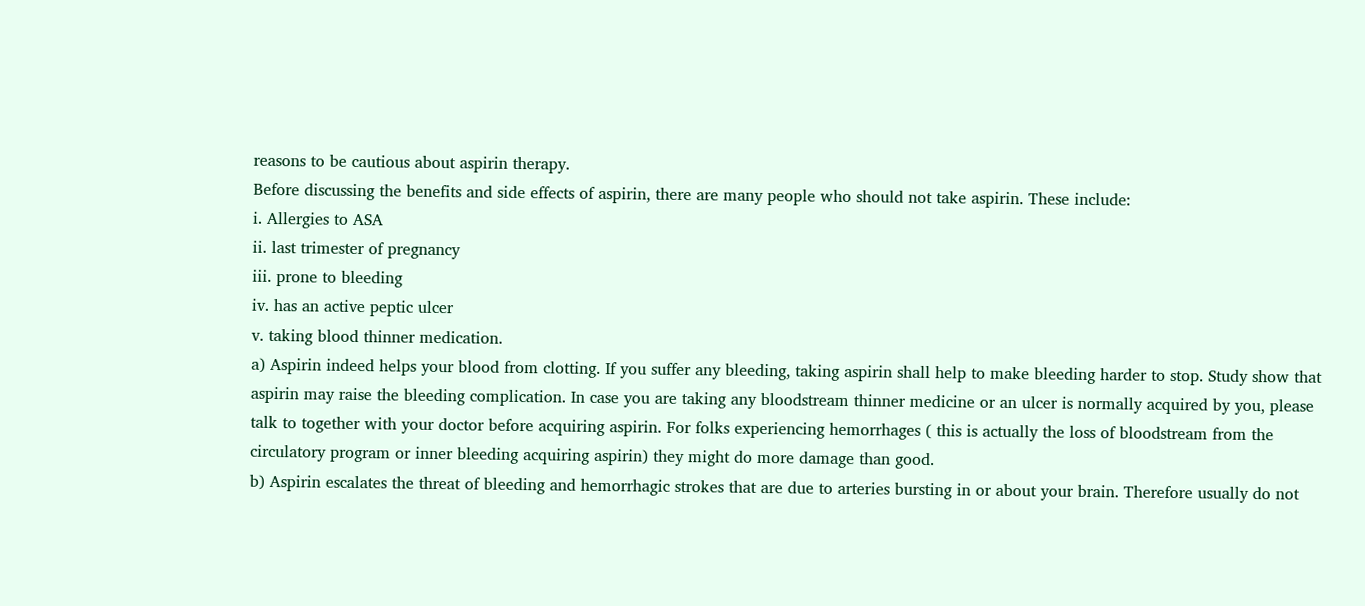reasons to be cautious about aspirin therapy.
Before discussing the benefits and side effects of aspirin, there are many people who should not take aspirin. These include:
i. Allergies to ASA
ii. last trimester of pregnancy
iii. prone to bleeding
iv. has an active peptic ulcer
v. taking blood thinner medication.
a) Aspirin indeed helps your blood from clotting. If you suffer any bleeding, taking aspirin shall help to make bleeding harder to stop. Study show that aspirin may raise the bleeding complication. In case you are taking any bloodstream thinner medicine or an ulcer is normally acquired by you, please talk to together with your doctor before acquiring aspirin. For folks experiencing hemorrhages ( this is actually the loss of bloodstream from the circulatory program or inner bleeding acquiring aspirin) they might do more damage than good.
b) Aspirin escalates the threat of bleeding and hemorrhagic strokes that are due to arteries bursting in or about your brain. Therefore usually do not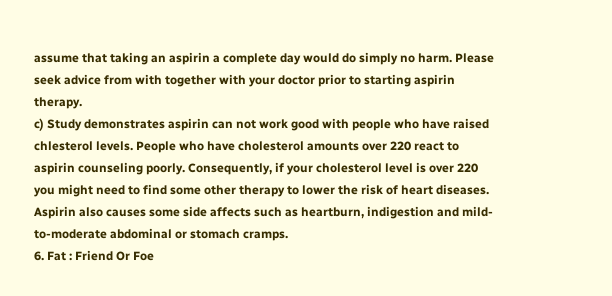assume that taking an aspirin a complete day would do simply no harm. Please seek advice from with together with your doctor prior to starting aspirin therapy.
c) Study demonstrates aspirin can not work good with people who have raised chlesterol levels. People who have cholesterol amounts over 220 react to aspirin counseling poorly. Consequently, if your cholesterol level is over 220 you might need to find some other therapy to lower the risk of heart diseases.
Aspirin also causes some side affects such as heartburn, indigestion and mild-to-moderate abdominal or stomach cramps.
6. Fat : Friend Or Foe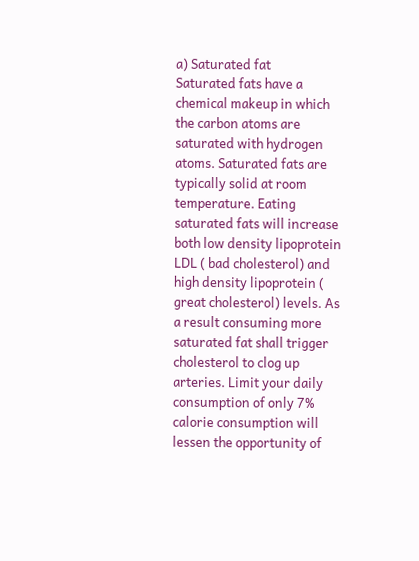a) Saturated fat
Saturated fats have a chemical makeup in which the carbon atoms are saturated with hydrogen atoms. Saturated fats are typically solid at room temperature. Eating saturated fats will increase both low density lipoprotein LDL ( bad cholesterol) and high density lipoprotein ( great cholesterol) levels. As a result consuming more saturated fat shall trigger cholesterol to clog up arteries. Limit your daily consumption of only 7% calorie consumption will lessen the opportunity of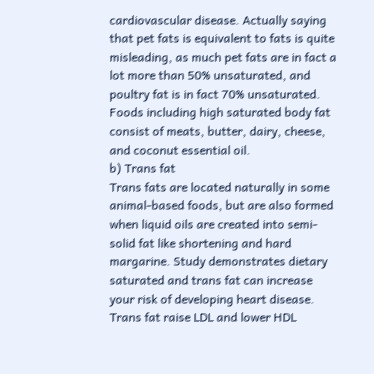cardiovascular disease. Actually saying that pet fats is equivalent to fats is quite misleading, as much pet fats are in fact a lot more than 50% unsaturated, and poultry fat is in fact 70% unsaturated. Foods including high saturated body fat consist of meats, butter, dairy, cheese, and coconut essential oil.
b) Trans fat
Trans fats are located naturally in some animal-based foods, but are also formed when liquid oils are created into semi-solid fat like shortening and hard margarine. Study demonstrates dietary saturated and trans fat can increase your risk of developing heart disease. Trans fat raise LDL and lower HDL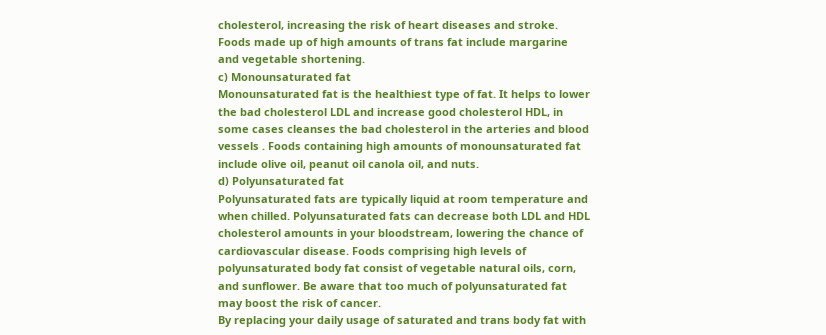cholesterol, increasing the risk of heart diseases and stroke. Foods made up of high amounts of trans fat include margarine and vegetable shortening.
c) Monounsaturated fat
Monounsaturated fat is the healthiest type of fat. It helps to lower the bad cholesterol LDL and increase good cholesterol HDL, in some cases cleanses the bad cholesterol in the arteries and blood vessels . Foods containing high amounts of monounsaturated fat include olive oil, peanut oil canola oil, and nuts.
d) Polyunsaturated fat
Polyunsaturated fats are typically liquid at room temperature and when chilled. Polyunsaturated fats can decrease both LDL and HDL cholesterol amounts in your bloodstream, lowering the chance of cardiovascular disease. Foods comprising high levels of polyunsaturated body fat consist of vegetable natural oils, corn, and sunflower. Be aware that too much of polyunsaturated fat may boost the risk of cancer.
By replacing your daily usage of saturated and trans body fat with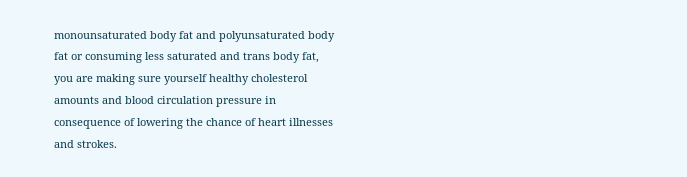monounsaturated body fat and polyunsaturated body fat or consuming less saturated and trans body fat, you are making sure yourself healthy cholesterol amounts and blood circulation pressure in consequence of lowering the chance of heart illnesses and strokes.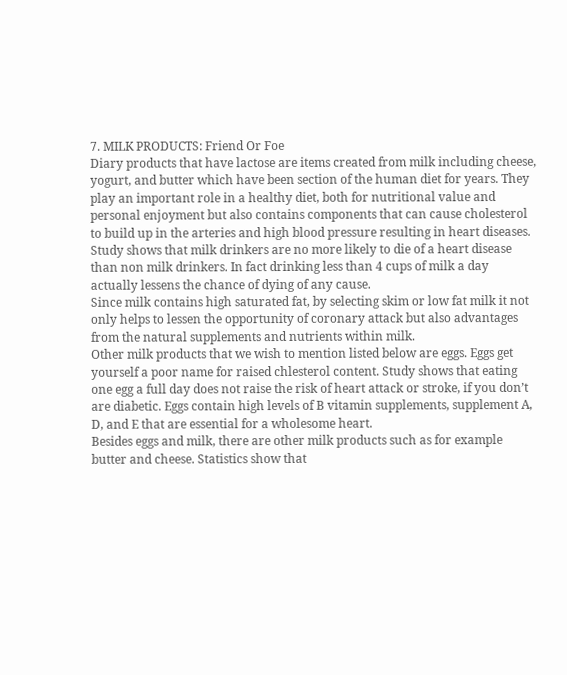7. MILK PRODUCTS: Friend Or Foe
Diary products that have lactose are items created from milk including cheese, yogurt, and butter which have been section of the human diet for years. They play an important role in a healthy diet, both for nutritional value and personal enjoyment but also contains components that can cause cholesterol to build up in the arteries and high blood pressure resulting in heart diseases.
Study shows that milk drinkers are no more likely to die of a heart disease than non milk drinkers. In fact drinking less than 4 cups of milk a day actually lessens the chance of dying of any cause.
Since milk contains high saturated fat, by selecting skim or low fat milk it not only helps to lessen the opportunity of coronary attack but also advantages from the natural supplements and nutrients within milk.
Other milk products that we wish to mention listed below are eggs. Eggs get yourself a poor name for raised chlesterol content. Study shows that eating one egg a full day does not raise the risk of heart attack or stroke, if you don’t are diabetic. Eggs contain high levels of B vitamin supplements, supplement A, D, and E that are essential for a wholesome heart.
Besides eggs and milk, there are other milk products such as for example butter and cheese. Statistics show that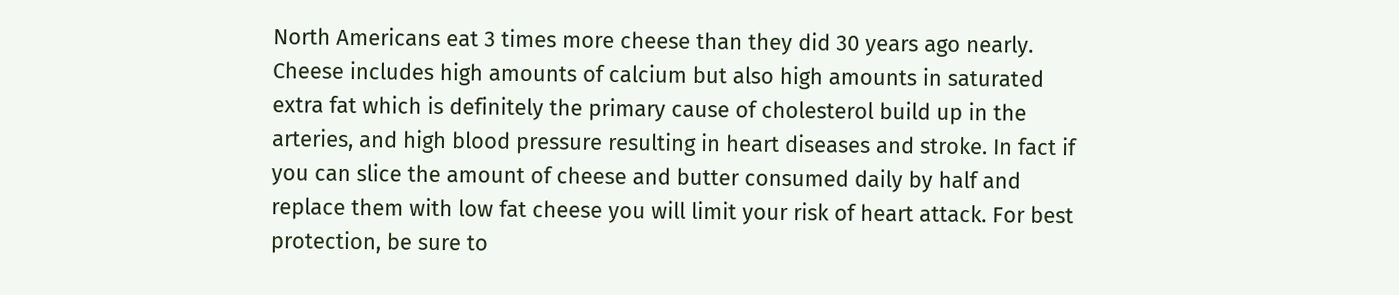North Americans eat 3 times more cheese than they did 30 years ago nearly. Cheese includes high amounts of calcium but also high amounts in saturated extra fat which is definitely the primary cause of cholesterol build up in the arteries, and high blood pressure resulting in heart diseases and stroke. In fact if you can slice the amount of cheese and butter consumed daily by half and replace them with low fat cheese you will limit your risk of heart attack. For best protection, be sure to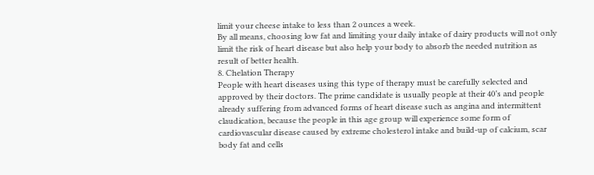limit your cheese intake to less than 2 ounces a week.
By all means, choosing low fat and limiting your daily intake of dairy products will not only limit the risk of heart disease but also help your body to absorb the needed nutrition as result of better health.
8. Chelation Therapy
People with heart diseases using this type of therapy must be carefully selected and approved by their doctors. The prime candidate is usually people at their 40’s and people already suffering from advanced forms of heart disease such as angina and intermittent claudication, because the people in this age group will experience some form of cardiovascular disease caused by extreme cholesterol intake and build-up of calcium, scar body fat and cells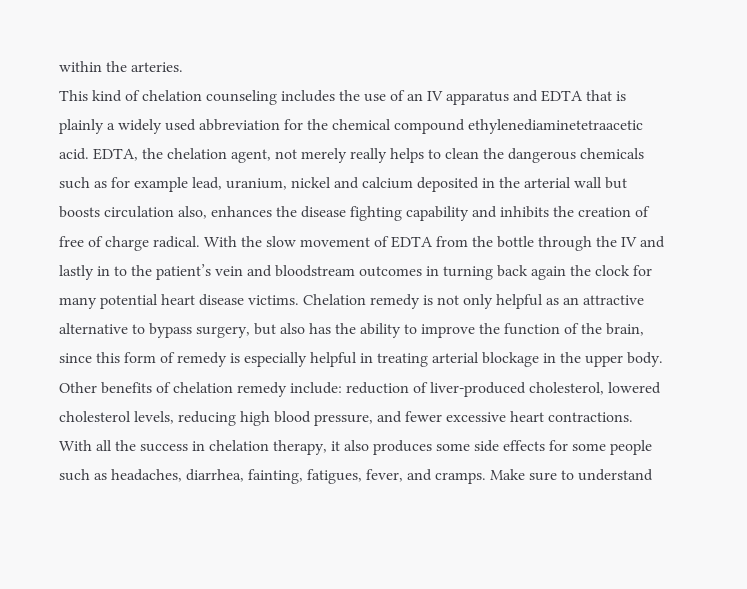within the arteries.
This kind of chelation counseling includes the use of an IV apparatus and EDTA that is plainly a widely used abbreviation for the chemical compound ethylenediaminetetraacetic acid. EDTA, the chelation agent, not merely really helps to clean the dangerous chemicals such as for example lead, uranium, nickel and calcium deposited in the arterial wall but boosts circulation also, enhances the disease fighting capability and inhibits the creation of free of charge radical. With the slow movement of EDTA from the bottle through the IV and lastly in to the patient’s vein and bloodstream outcomes in turning back again the clock for many potential heart disease victims. Chelation remedy is not only helpful as an attractive alternative to bypass surgery, but also has the ability to improve the function of the brain, since this form of remedy is especially helpful in treating arterial blockage in the upper body.
Other benefits of chelation remedy include: reduction of liver-produced cholesterol, lowered cholesterol levels, reducing high blood pressure, and fewer excessive heart contractions.
With all the success in chelation therapy, it also produces some side effects for some people such as headaches, diarrhea, fainting, fatigues, fever, and cramps. Make sure to understand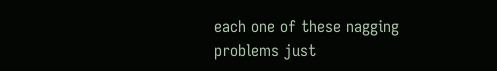each one of these nagging problems just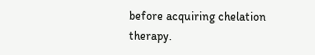before acquiring chelation therapy.